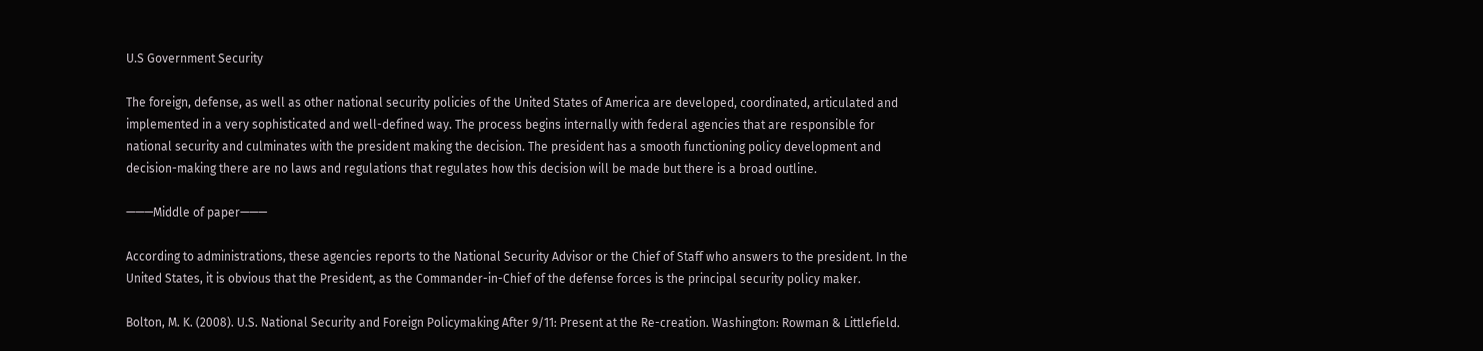U.S Government Security

The foreign, defense, as well as other national security policies of the United States of America are developed, coordinated, articulated and implemented in a very sophisticated and well-defined way. The process begins internally with federal agencies that are responsible for national security and culminates with the president making the decision. The president has a smooth functioning policy development and decision-making there are no laws and regulations that regulates how this decision will be made but there is a broad outline.

———Middle of paper———

According to administrations, these agencies reports to the National Security Advisor or the Chief of Staff who answers to the president. In the United States, it is obvious that the President, as the Commander-in-Chief of the defense forces is the principal security policy maker.

Bolton, M. K. (2008). U.S. National Security and Foreign Policymaking After 9/11: Present at the Re-creation. Washington: Rowman & Littlefield.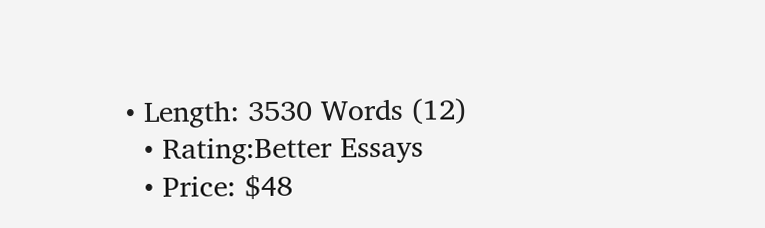• Length: 3530 Words (12)
  • Rating:Better Essays
  • Price: $48